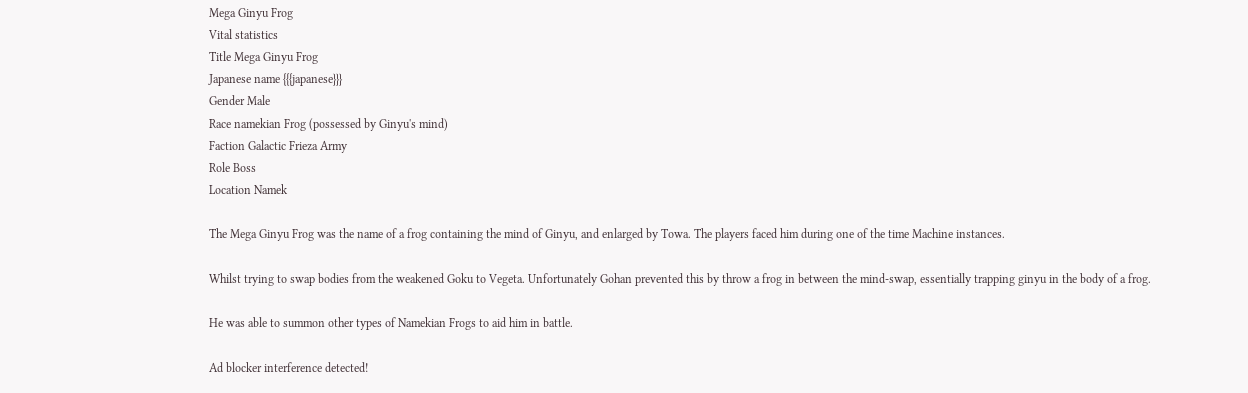Mega Ginyu Frog
Vital statistics
Title Mega Ginyu Frog
Japanese name {{{japanese}}}
Gender Male
Race namekian Frog (possessed by Ginyu's mind)
Faction Galactic Frieza Army
Role Boss
Location Namek

The Mega Ginyu Frog was the name of a frog containing the mind of Ginyu, and enlarged by Towa. The players faced him during one of the time Machine instances.

Whilst trying to swap bodies from the weakened Goku to Vegeta. Unfortunately Gohan prevented this by throw a frog in between the mind-swap, essentially trapping ginyu in the body of a frog.

He was able to summon other types of Namekian Frogs to aid him in battle.

Ad blocker interference detected!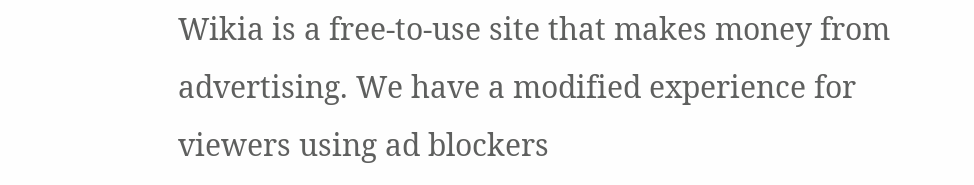Wikia is a free-to-use site that makes money from advertising. We have a modified experience for viewers using ad blockers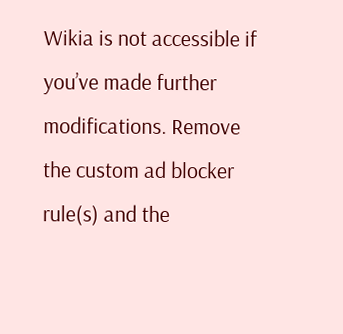Wikia is not accessible if you’ve made further modifications. Remove the custom ad blocker rule(s) and the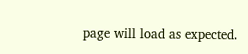page will load as expected.